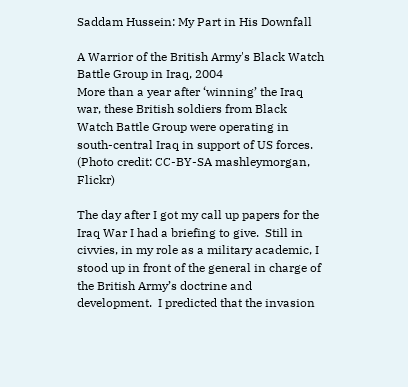Saddam Hussein: My Part in His Downfall

A Warrior of the British Army's Black Watch Battle Group in Iraq, 2004
More than a year after ‘winning’ the Iraq war, these British soldiers from Black Watch Battle Group were operating in south-central Iraq in support of US forces. (Photo credit: CC-BY-SA mashleymorgan, Flickr)

The day after I got my call up papers for the Iraq War I had a briefing to give.  Still in civvies, in my role as a military academic, I stood up in front of the general in charge of the British Army’s doctrine and development.  I predicted that the invasion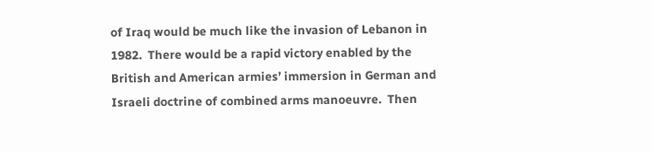of Iraq would be much like the invasion of Lebanon in 1982.  There would be a rapid victory enabled by the British and American armies’ immersion in German and Israeli doctrine of combined arms manoeuvre.  Then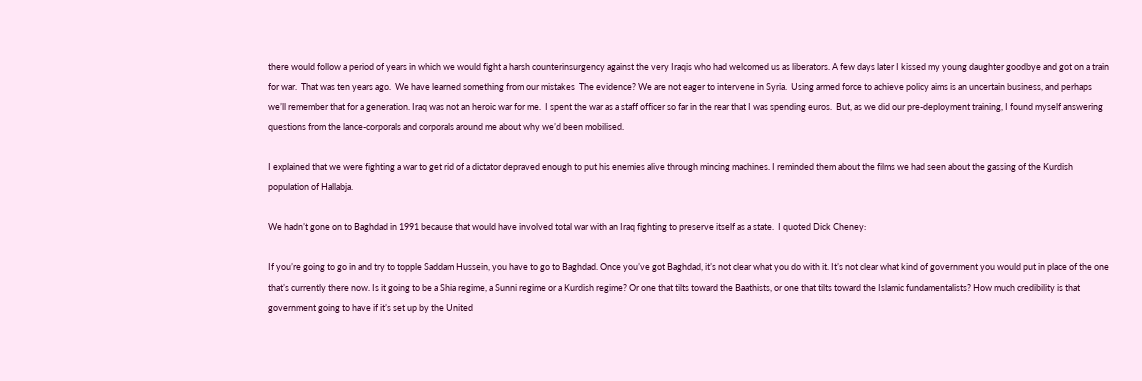there would follow a period of years in which we would fight a harsh counterinsurgency against the very Iraqis who had welcomed us as liberators. A few days later I kissed my young daughter goodbye and got on a train for war.  That was ten years ago.  We have learned something from our mistakes  The evidence? We are not eager to intervene in Syria.  Using armed force to achieve policy aims is an uncertain business, and perhaps we’ll remember that for a generation. Iraq was not an heroic war for me.  I spent the war as a staff officer so far in the rear that I was spending euros.  But, as we did our pre-deployment training, I found myself answering questions from the lance-corporals and corporals around me about why we’d been mobilised.

I explained that we were fighting a war to get rid of a dictator depraved enough to put his enemies alive through mincing machines. I reminded them about the films we had seen about the gassing of the Kurdish population of Hallabja.

We hadn’t gone on to Baghdad in 1991 because that would have involved total war with an Iraq fighting to preserve itself as a state.  I quoted Dick Cheney:

If you’re going to go in and try to topple Saddam Hussein, you have to go to Baghdad. Once you’ve got Baghdad, it’s not clear what you do with it. It’s not clear what kind of government you would put in place of the one that’s currently there now. Is it going to be a Shia regime, a Sunni regime or a Kurdish regime? Or one that tilts toward the Baathists, or one that tilts toward the Islamic fundamentalists? How much credibility is that government going to have if it’s set up by the United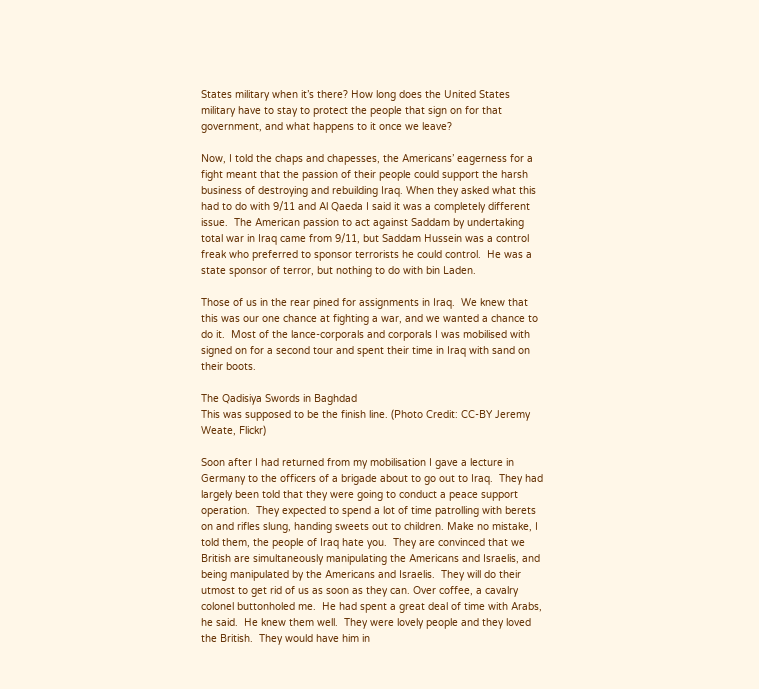States military when it’s there? How long does the United States military have to stay to protect the people that sign on for that government, and what happens to it once we leave?

Now, I told the chaps and chapesses, the Americans’ eagerness for a fight meant that the passion of their people could support the harsh business of destroying and rebuilding Iraq. When they asked what this had to do with 9/11 and Al Qaeda I said it was a completely different issue.  The American passion to act against Saddam by undertaking total war in Iraq came from 9/11, but Saddam Hussein was a control freak who preferred to sponsor terrorists he could control.  He was a state sponsor of terror, but nothing to do with bin Laden.

Those of us in the rear pined for assignments in Iraq.  We knew that this was our one chance at fighting a war, and we wanted a chance to do it.  Most of the lance-corporals and corporals I was mobilised with signed on for a second tour and spent their time in Iraq with sand on their boots.

The Qadisiya Swords in Baghdad
This was supposed to be the finish line. (Photo Credit: CC-BY Jeremy Weate, Flickr)

Soon after I had returned from my mobilisation I gave a lecture in Germany to the officers of a brigade about to go out to Iraq.  They had largely been told that they were going to conduct a peace support operation.  They expected to spend a lot of time patrolling with berets on and rifles slung, handing sweets out to children. Make no mistake, I told them, the people of Iraq hate you.  They are convinced that we British are simultaneously manipulating the Americans and Israelis, and being manipulated by the Americans and Israelis.  They will do their utmost to get rid of us as soon as they can. Over coffee, a cavalry colonel buttonholed me.  He had spent a great deal of time with Arabs, he said.  He knew them well.  They were lovely people and they loved the British.  They would have him in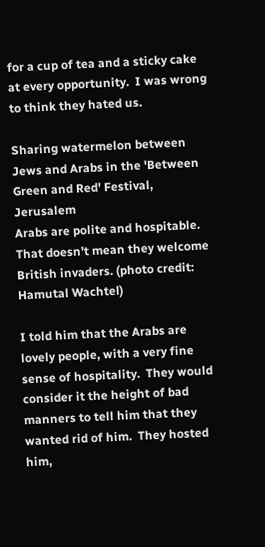for a cup of tea and a sticky cake at every opportunity.  I was wrong to think they hated us.

Sharing watermelon between Jews and Arabs in the 'Between Green and Red' Festival, Jerusalem
Arabs are polite and hospitable. That doesn’t mean they welcome British invaders. (photo credit: Hamutal Wachtel)

I told him that the Arabs are lovely people, with a very fine sense of hospitality.  They would consider it the height of bad manners to tell him that they wanted rid of him.  They hosted him,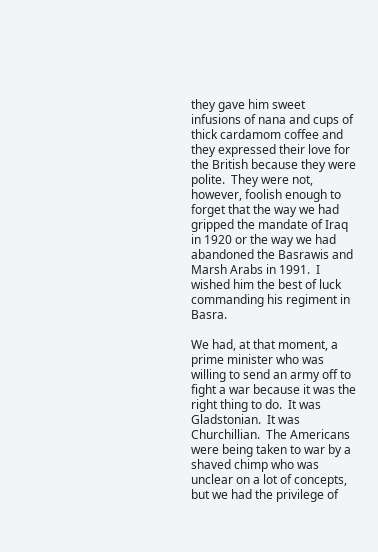they gave him sweet infusions of nana and cups of thick cardamom coffee and they expressed their love for the British because they were polite.  They were not, however, foolish enough to forget that the way we had gripped the mandate of Iraq in 1920 or the way we had abandoned the Basrawis and Marsh Arabs in 1991.  I wished him the best of luck commanding his regiment in Basra.

We had, at that moment, a prime minister who was willing to send an army off to fight a war because it was the right thing to do.  It was Gladstonian.  It was Churchillian.  The Americans were being taken to war by a shaved chimp who was unclear on a lot of concepts, but we had the privilege of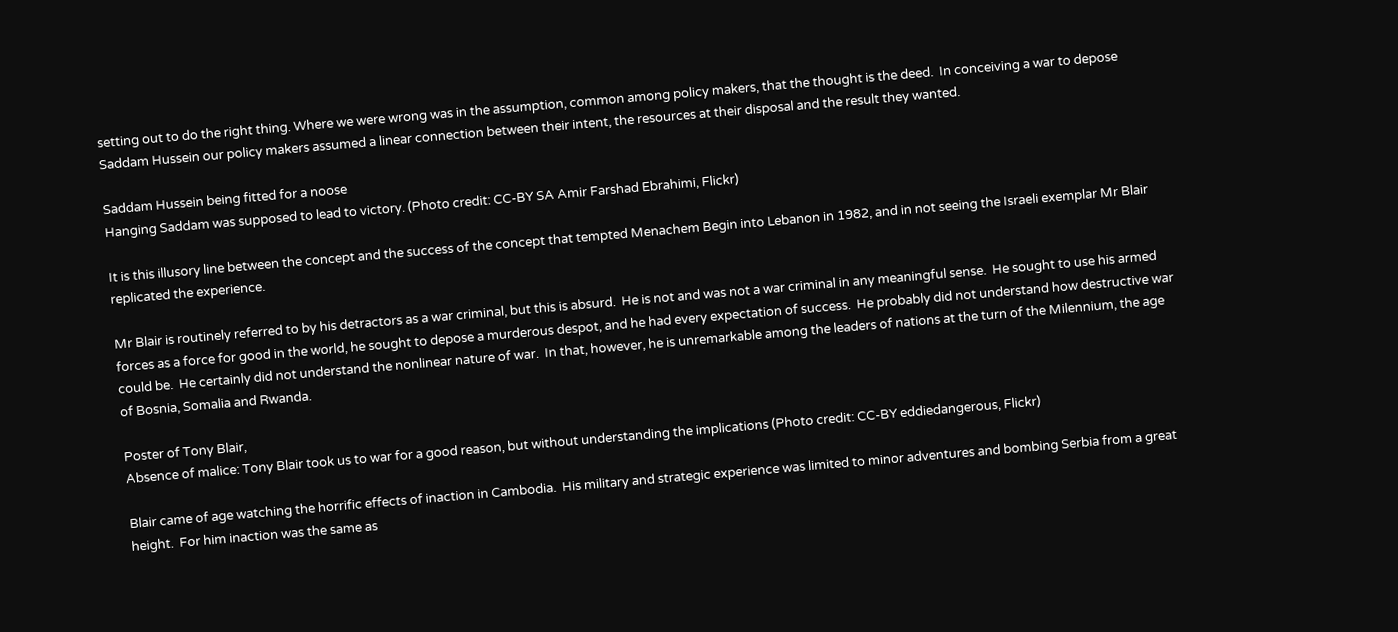setting out to do the right thing. Where we were wrong was in the assumption, common among policy makers, that the thought is the deed.  In conceiving a war to depose Saddam Hussein our policy makers assumed a linear connection between their intent, the resources at their disposal and the result they wanted.

Saddam Hussein being fitted for a noose
Hanging Saddam was supposed to lead to victory. (Photo credit: CC-BY SA Amir Farshad Ebrahimi, Flickr)

It is this illusory line between the concept and the success of the concept that tempted Menachem Begin into Lebanon in 1982, and in not seeing the Israeli exemplar Mr Blair replicated the experience.

Mr Blair is routinely referred to by his detractors as a war criminal, but this is absurd.  He is not and was not a war criminal in any meaningful sense.  He sought to use his armed forces as a force for good in the world, he sought to depose a murderous despot, and he had every expectation of success.  He probably did not understand how destructive war could be.  He certainly did not understand the nonlinear nature of war.  In that, however, he is unremarkable among the leaders of nations at the turn of the Milennium, the age of Bosnia, Somalia and Rwanda.

Poster of Tony Blair,
Absence of malice: Tony Blair took us to war for a good reason, but without understanding the implications (Photo credit: CC-BY eddiedangerous, Flickr)

Blair came of age watching the horrific effects of inaction in Cambodia.  His military and strategic experience was limited to minor adventures and bombing Serbia from a great height.  For him inaction was the same as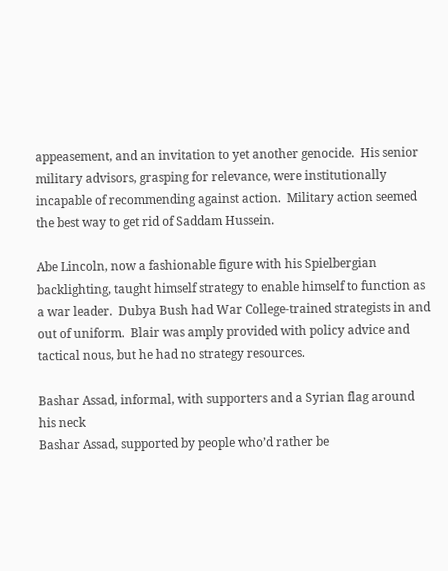appeasement, and an invitation to yet another genocide.  His senior military advisors, grasping for relevance, were institutionally incapable of recommending against action.  Military action seemed the best way to get rid of Saddam Hussein.

Abe Lincoln, now a fashionable figure with his Spielbergian backlighting, taught himself strategy to enable himself to function as a war leader.  Dubya Bush had War College-trained strategists in and out of uniform.  Blair was amply provided with policy advice and tactical nous, but he had no strategy resources.

Bashar Assad, informal, with supporters and a Syrian flag around his neck
Bashar Assad, supported by people who’d rather be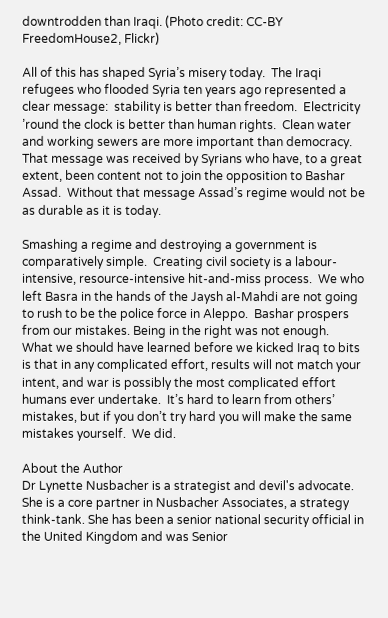downtrodden than Iraqi. (Photo credit: CC-BY FreedomHouse2, Flickr)

All of this has shaped Syria’s misery today.  The Iraqi refugees who flooded Syria ten years ago represented a clear message:  stability is better than freedom.  Electricity ’round the clock is better than human rights.  Clean water and working sewers are more important than democracy.  That message was received by Syrians who have, to a great extent, been content not to join the opposition to Bashar Assad.  Without that message Assad’s regime would not be as durable as it is today.

Smashing a regime and destroying a government is comparatively simple.  Creating civil society is a labour-intensive, resource-intensive hit-and-miss process.  We who left Basra in the hands of the Jaysh al-Mahdi are not going to rush to be the police force in Aleppo.  Bashar prospers from our mistakes. Being in the right was not enough.  What we should have learned before we kicked Iraq to bits is that in any complicated effort, results will not match your intent, and war is possibly the most complicated effort humans ever undertake.  It’s hard to learn from others’ mistakes, but if you don’t try hard you will make the same mistakes yourself.  We did.

About the Author
Dr Lynette Nusbacher is a strategist and devil's advocate. She is a core partner in Nusbacher Associates, a strategy think-tank. She has been a senior national security official in the United Kingdom and was Senior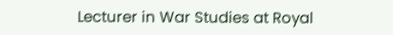Lecturer in War Studies at Royal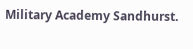Military Academy Sandhurst.